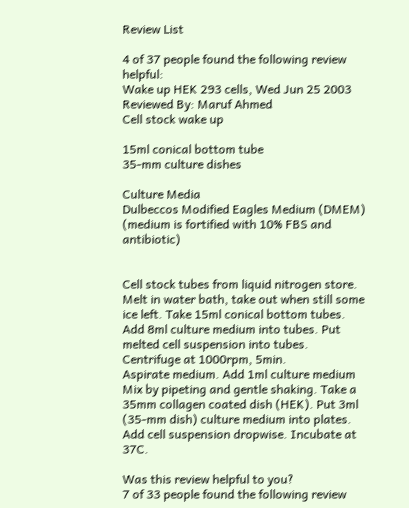Review List

4 of 37 people found the following review helpful:
Wake up HEK 293 cells, Wed Jun 25 2003
Reviewed By: Maruf Ahmed
Cell stock wake up

15ml conical bottom tube
35-mm culture dishes

Culture Media
Dulbeccos Modified Eagles Medium (DMEM)
(medium is fortified with 10% FBS and antibiotic)


Cell stock tubes from liquid nitrogen store. Melt in water bath, take out when still some ice left. Take 15ml conical bottom tubes. Add 8ml culture medium into tubes. Put melted cell suspension into tubes. Centrifuge at 1000rpm, 5min.
Aspirate medium. Add 1ml culture medium
Mix by pipeting and gentle shaking. Take a 35mm collagen coated dish (HEK). Put 3ml (35-mm dish) culture medium into plates. Add cell suspension dropwise. Incubate at 37C.

Was this review helpful to you?
7 of 33 people found the following review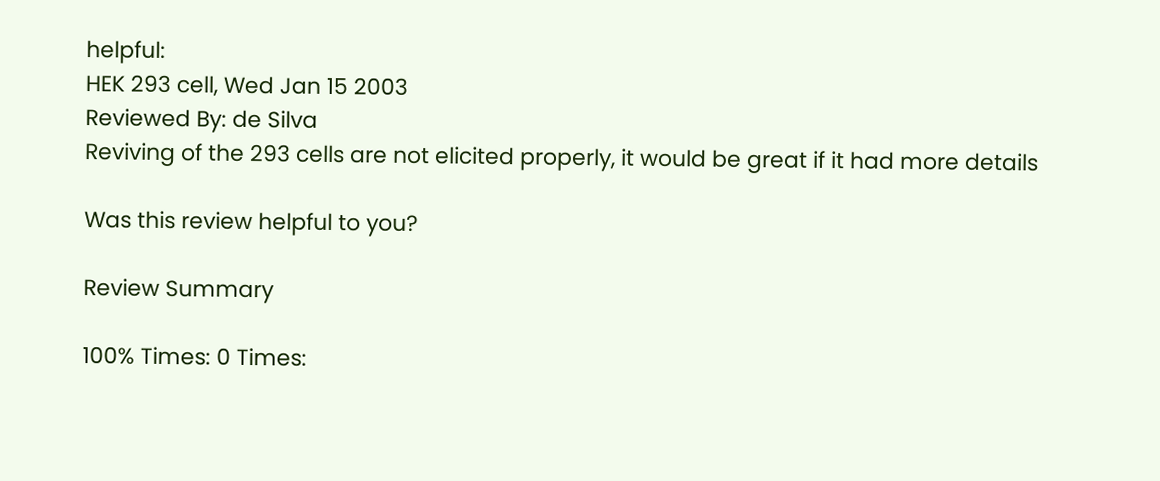helpful:
HEK 293 cell, Wed Jan 15 2003
Reviewed By: de Silva
Reviving of the 293 cells are not elicited properly, it would be great if it had more details

Was this review helpful to you?

Review Summary

100% Times: 0 Times: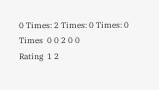0 Times: 2 Times: 0 Times: 0
Times  0 0 2 0 0
Rating  1 2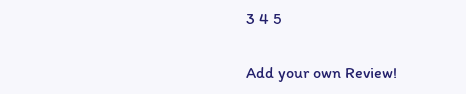3 4 5

Add your own Review!